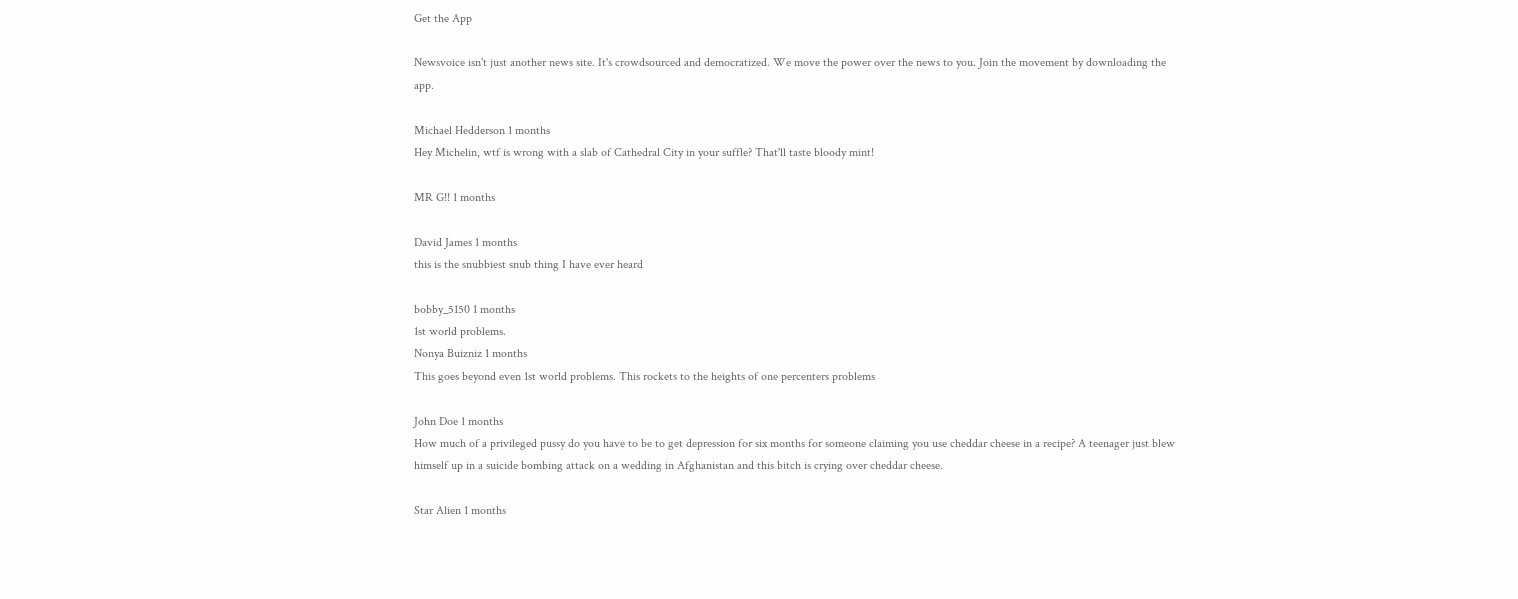Get the App

Newsvoice isn't just another news site. It's crowdsourced and democratized. We move the power over the news to you. Join the movement by downloading the app.

Michael Hedderson 1 months
Hey Michelin, wtf is wrong with a slab of Cathedral City in your suffle? That'll taste bloody mint!

MR G!! 1 months

David James 1 months
this is the snubbiest snub thing I have ever heard

bobby_5150 1 months
1st world problems.
Nonya Buizniz 1 months
This goes beyond even 1st world problems. This rockets to the heights of one percenters problems

John Doe 1 months
How much of a privileged pussy do you have to be to get depression for six months for someone claiming you use cheddar cheese in a recipe? A teenager just blew himself up in a suicide bombing attack on a wedding in Afghanistan and this bitch is crying over cheddar cheese.

Star Alien 1 months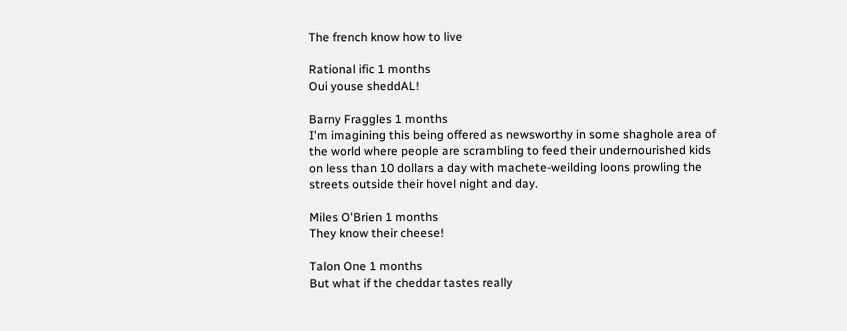The french know how to live

Rational ific 1 months
Oui youse sheddAL!

Barny Fraggles 1 months
I'm imagining this being offered as newsworthy in some shaghole area of the world where people are scrambling to feed their undernourished kids on less than 10 dollars a day with machete-weilding loons prowling the streets outside their hovel night and day.

Miles O'Brien 1 months
They know their cheese!

Talon One 1 months
But what if the cheddar tastes really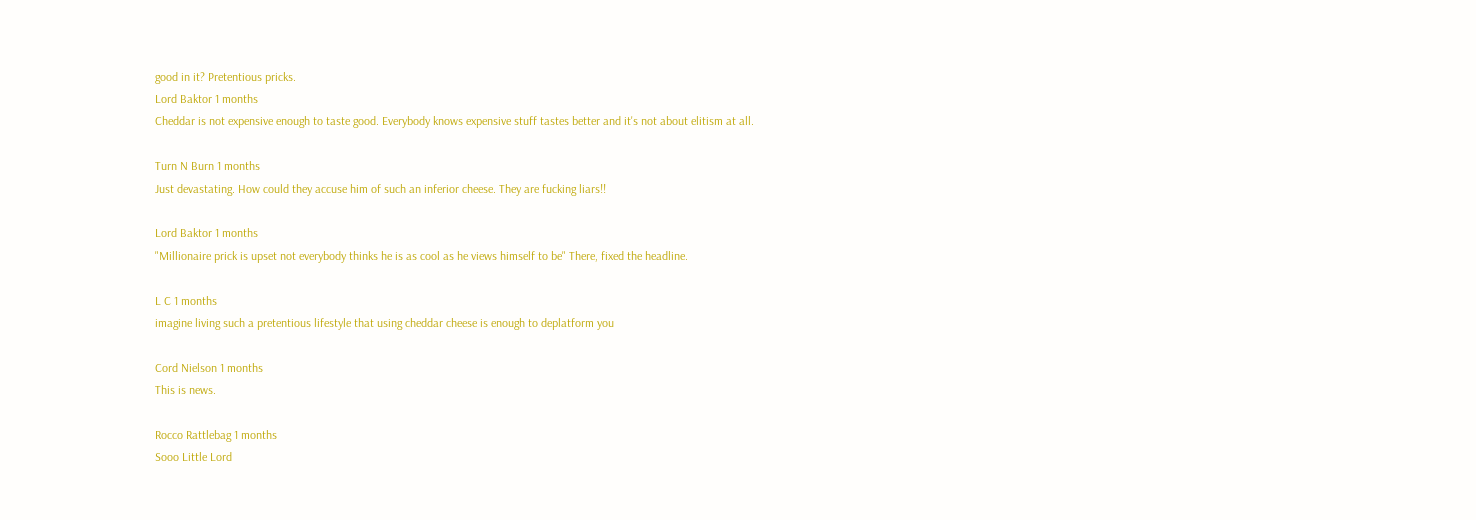good in it? Pretentious pricks.
Lord Baktor 1 months
Cheddar is not expensive enough to taste good. Everybody knows expensive stuff tastes better and it's not about elitism at all.

Turn N Burn 1 months
Just devastating. How could they accuse him of such an inferior cheese. They are fucking liars!!

Lord Baktor 1 months
"Millionaire prick is upset not everybody thinks he is as cool as he views himself to be" There, fixed the headline.

L C 1 months
imagine living such a pretentious lifestyle that using cheddar cheese is enough to deplatform you

Cord Nielson 1 months
This is news.

Rocco Rattlebag 1 months
Sooo Little Lord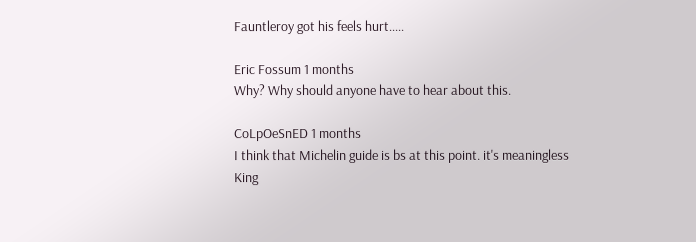Fauntleroy got his feels hurt.....

Eric Fossum 1 months
Why? Why should anyone have to hear about this.

CoLpOeSnED 1 months
I think that Michelin guide is bs at this point. it's meaningless
King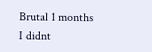Brutal 1 months
I didnt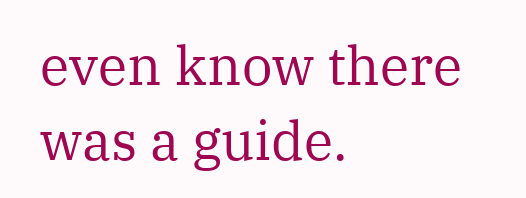even know there was a guide.